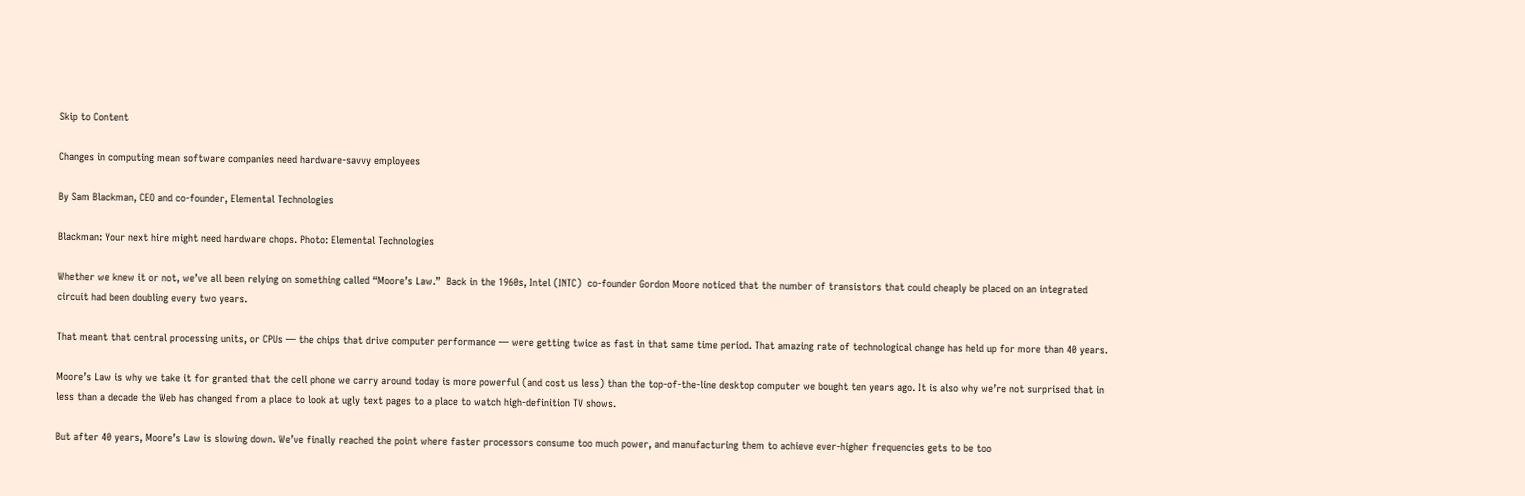Skip to Content

Changes in computing mean software companies need hardware-savvy employees

By Sam Blackman, CEO and co-founder, Elemental Technologies

Blackman: Your next hire might need hardware chops. Photo: Elemental Technologies

Whether we knew it or not, we’ve all been relying on something called “Moore’s Law.”  Back in the 1960s, Intel (INTC)  co-founder Gordon Moore noticed that the number of transistors that could cheaply be placed on an integrated circuit had been doubling every two years.

That meant that central processing units, or CPUs — the chips that drive computer performance — were getting twice as fast in that same time period. That amazing rate of technological change has held up for more than 40 years.

Moore’s Law is why we take it for granted that the cell phone we carry around today is more powerful (and cost us less) than the top-of-the-line desktop computer we bought ten years ago. It is also why we’re not surprised that in less than a decade the Web has changed from a place to look at ugly text pages to a place to watch high-definition TV shows.

But after 40 years, Moore’s Law is slowing down. We’ve finally reached the point where faster processors consume too much power, and manufacturing them to achieve ever-higher frequencies gets to be too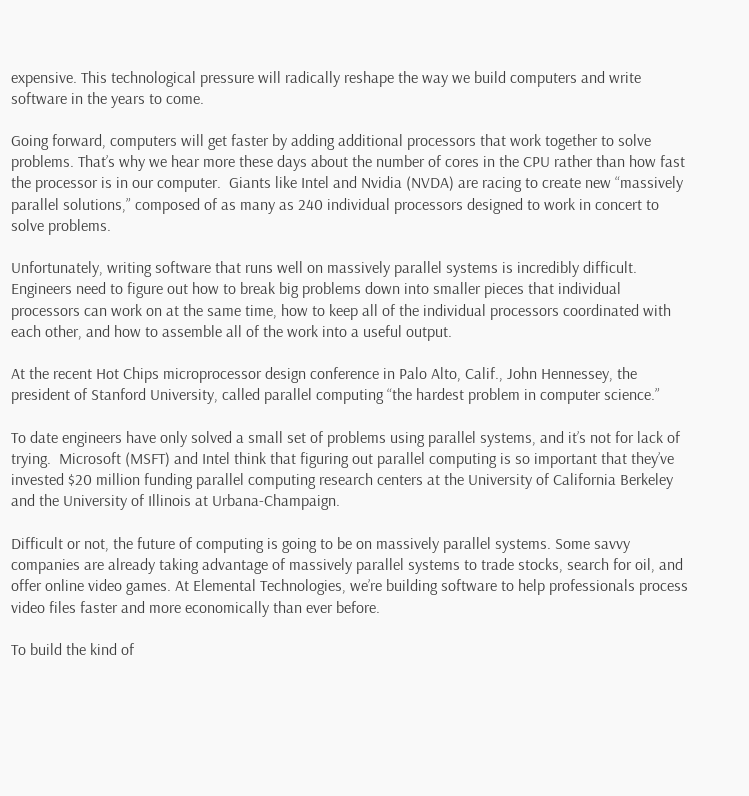expensive. This technological pressure will radically reshape the way we build computers and write software in the years to come.

Going forward, computers will get faster by adding additional processors that work together to solve problems. That’s why we hear more these days about the number of cores in the CPU rather than how fast the processor is in our computer.  Giants like Intel and Nvidia (NVDA) are racing to create new “massively parallel solutions,” composed of as many as 240 individual processors designed to work in concert to solve problems.

Unfortunately, writing software that runs well on massively parallel systems is incredibly difficult.  Engineers need to figure out how to break big problems down into smaller pieces that individual processors can work on at the same time, how to keep all of the individual processors coordinated with each other, and how to assemble all of the work into a useful output.

At the recent Hot Chips microprocessor design conference in Palo Alto, Calif., John Hennessey, the president of Stanford University, called parallel computing “the hardest problem in computer science.”

To date engineers have only solved a small set of problems using parallel systems, and it’s not for lack of trying.  Microsoft (MSFT) and Intel think that figuring out parallel computing is so important that they’ve invested $20 million funding parallel computing research centers at the University of California Berkeley and the University of Illinois at Urbana-Champaign.

Difficult or not, the future of computing is going to be on massively parallel systems. Some savvy companies are already taking advantage of massively parallel systems to trade stocks, search for oil, and offer online video games. At Elemental Technologies, we’re building software to help professionals process video files faster and more economically than ever before.

To build the kind of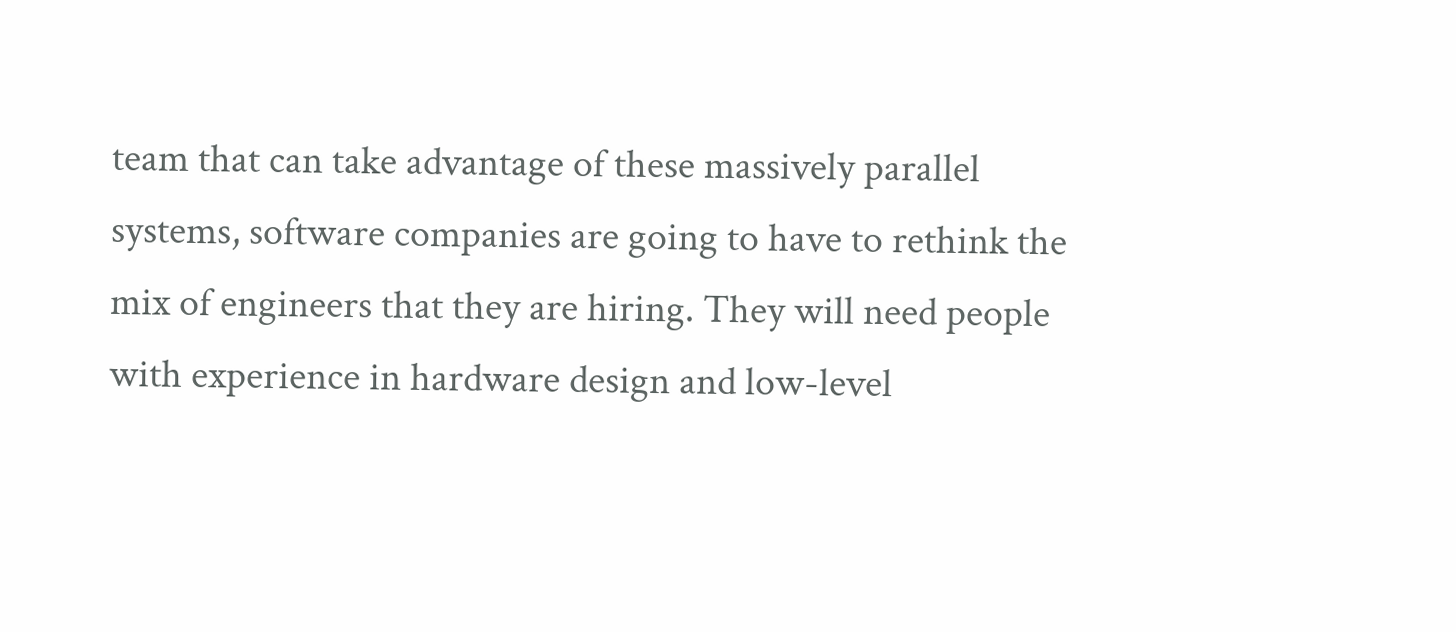team that can take advantage of these massively parallel systems, software companies are going to have to rethink the mix of engineers that they are hiring. They will need people with experience in hardware design and low-level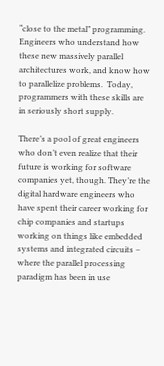“close to the metal” programming. Engineers who understand how these new massively parallel architectures work, and know how to parallelize problems.  Today, programmers with these skills are in seriously short supply.

There’s a pool of great engineers who don’t even realize that their future is working for software companies yet, though. They’re the digital hardware engineers who have spent their career working for chip companies and startups working on things like embedded systems and integrated circuits – where the parallel processing paradigm has been in use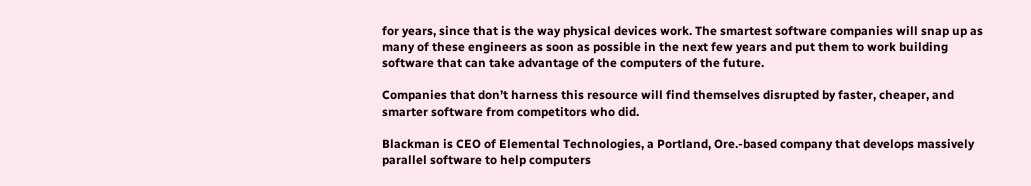for years, since that is the way physical devices work. The smartest software companies will snap up as many of these engineers as soon as possible in the next few years and put them to work building software that can take advantage of the computers of the future.

Companies that don’t harness this resource will find themselves disrupted by faster, cheaper, and smarter software from competitors who did.

Blackman is CEO of Elemental Technologies, a Portland, Ore.-based company that develops massively parallel software to help computers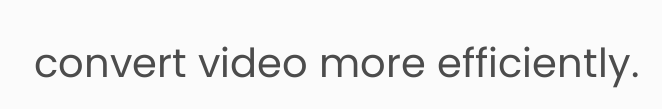convert video more efficiently.